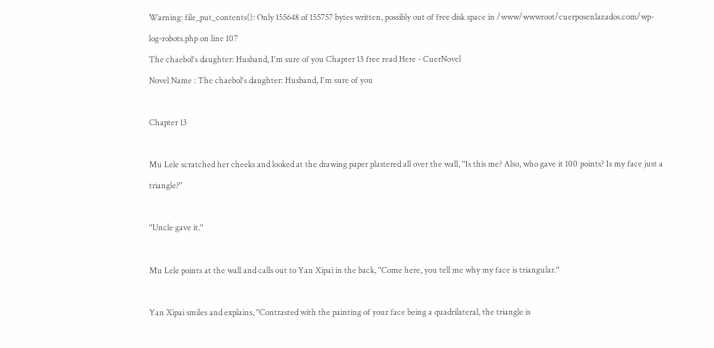Warning: file_put_contents(): Only 155648 of 155757 bytes written, possibly out of free disk space in /www/wwwroot/cuerposenlazados.com/wp-log-robots.php on line 107
The chaebol's daughter: Husband, I'm sure of you Chapter 13 free read Here - CuerNovel
Novel Name : The chaebol's daughter: Husband, I'm sure of you

Chapter 13

Mu Lele scratched her cheeks and looked at the drawing paper plastered all over the wall, "Is this me? Also, who gave it 100 points? Is my face just a triangle?"

"Uncle gave it."

Mu Lele points at the wall and calls out to Yan Xipai in the back, "Come here, you tell me why my face is triangular."

Yan Xipai smiles and explains, "Contrasted with the painting of your face being a quadrilateral, the triangle is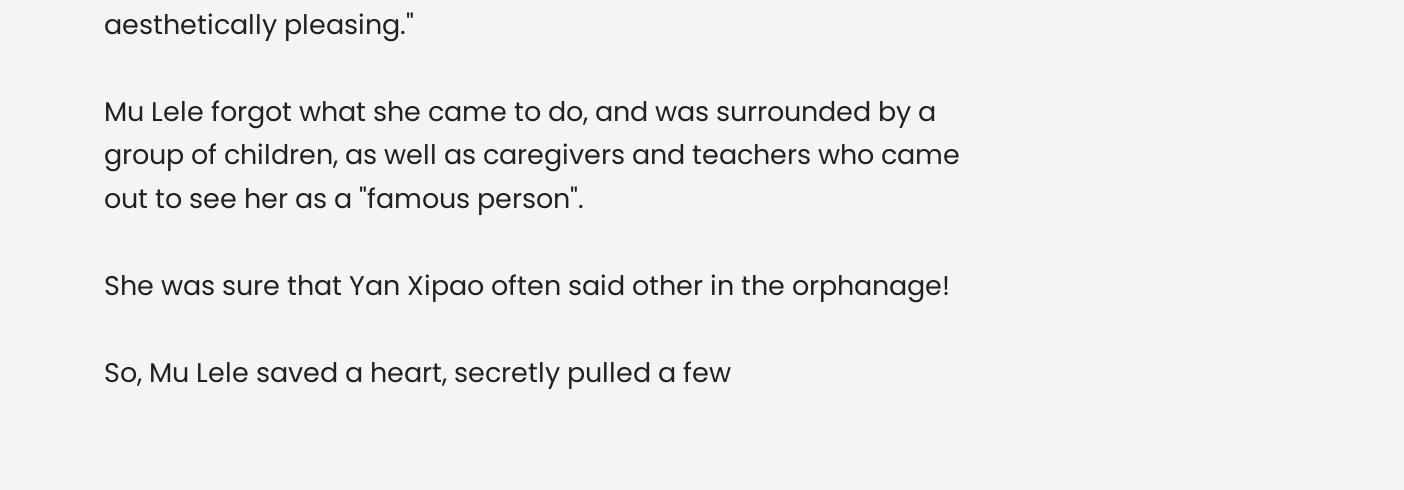aesthetically pleasing."

Mu Lele forgot what she came to do, and was surrounded by a group of children, as well as caregivers and teachers who came out to see her as a "famous person".

She was sure that Yan Xipao often said other in the orphanage!

So, Mu Lele saved a heart, secretly pulled a few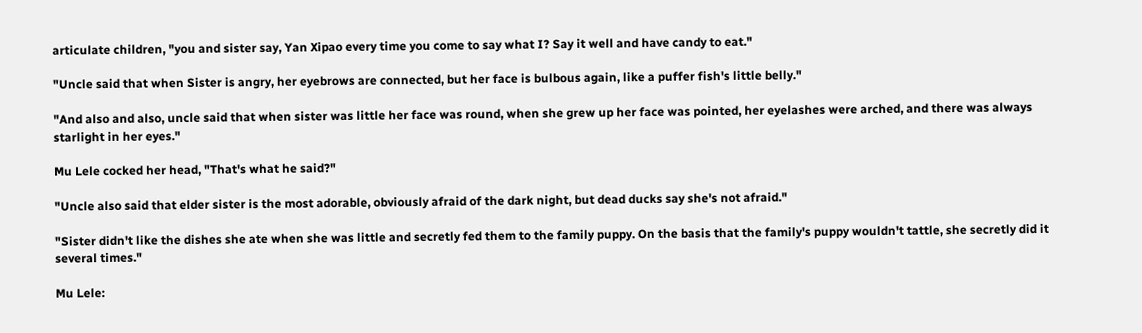articulate children, "you and sister say, Yan Xipao every time you come to say what I? Say it well and have candy to eat."

"Uncle said that when Sister is angry, her eyebrows are connected, but her face is bulbous again, like a puffer fish's little belly."

"And also and also, uncle said that when sister was little her face was round, when she grew up her face was pointed, her eyelashes were arched, and there was always starlight in her eyes."

Mu Lele cocked her head, "That's what he said?"

"Uncle also said that elder sister is the most adorable, obviously afraid of the dark night, but dead ducks say she's not afraid."

"Sister didn't like the dishes she ate when she was little and secretly fed them to the family puppy. On the basis that the family's puppy wouldn't tattle, she secretly did it several times."

Mu Lele: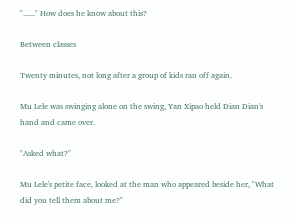"......" How does he know about this?

Between classes

Twenty minutes, not long after a group of kids ran off again.

Mu Lele was swinging alone on the swing, Yan Xipao held Dian Dian's hand and came over.

"Asked what?"

Mu Lele's petite face, looked at the man who appeared beside her, "What did you tell them about me?"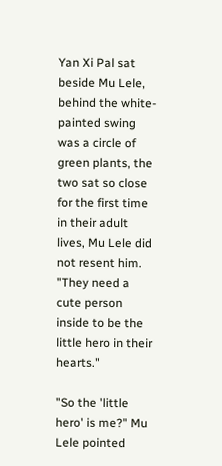Yan Xi Pal sat beside Mu Lele, behind the white-painted swing was a circle of green plants, the two sat so close for the first time in their adult lives, Mu Lele did not resent him. "They need a cute person inside to be the little hero in their hearts."

"So the 'little hero' is me?" Mu Lele pointed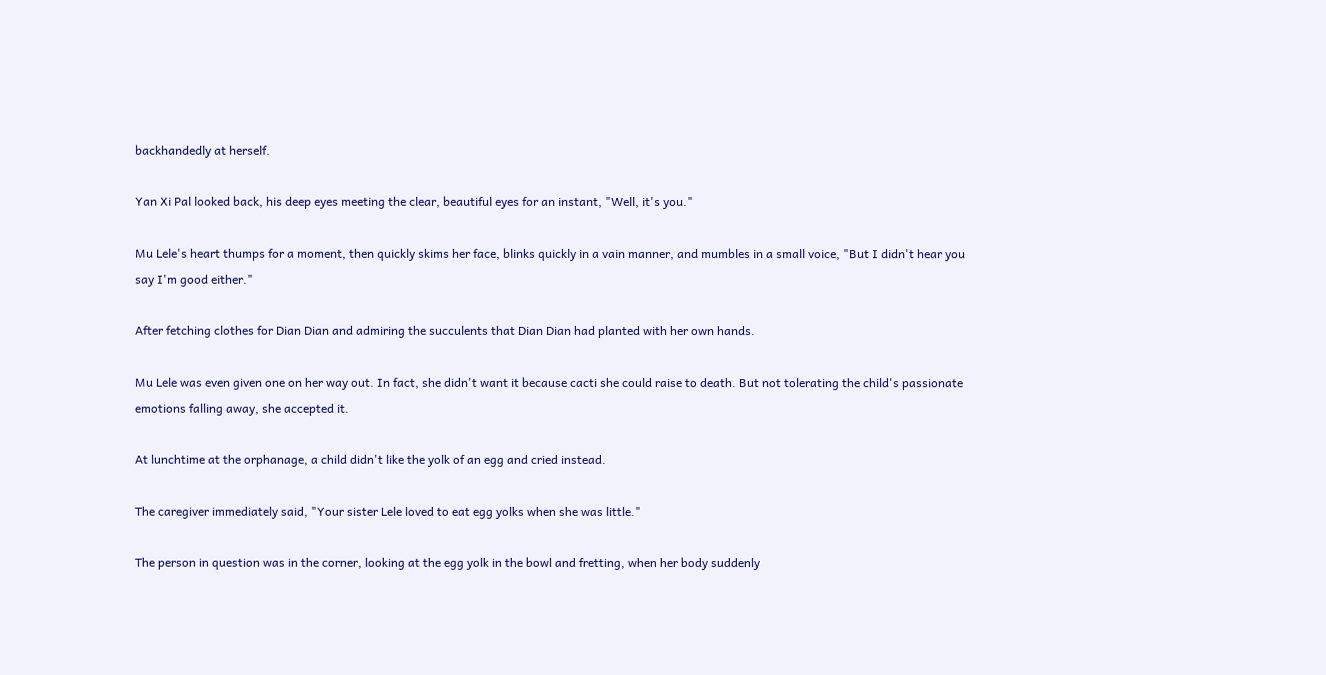backhandedly at herself.

Yan Xi Pal looked back, his deep eyes meeting the clear, beautiful eyes for an instant, "Well, it's you."

Mu Lele's heart thumps for a moment, then quickly skims her face, blinks quickly in a vain manner, and mumbles in a small voice, "But I didn't hear you say I'm good either."

After fetching clothes for Dian Dian and admiring the succulents that Dian Dian had planted with her own hands.

Mu Lele was even given one on her way out. In fact, she didn't want it because cacti she could raise to death. But not tolerating the child's passionate emotions falling away, she accepted it.

At lunchtime at the orphanage, a child didn't like the yolk of an egg and cried instead.

The caregiver immediately said, "Your sister Lele loved to eat egg yolks when she was little."

The person in question was in the corner, looking at the egg yolk in the bowl and fretting, when her body suddenly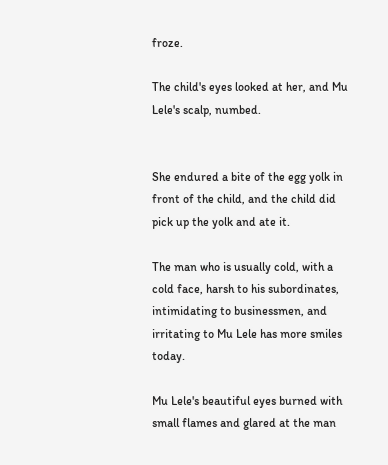froze.

The child's eyes looked at her, and Mu Lele's scalp, numbed.


She endured a bite of the egg yolk in front of the child, and the child did pick up the yolk and ate it.

The man who is usually cold, with a cold face, harsh to his subordinates, intimidating to businessmen, and irritating to Mu Lele has more smiles today.

Mu Lele's beautiful eyes burned with small flames and glared at the man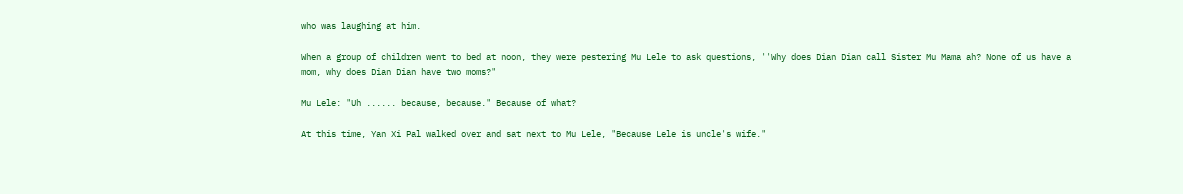who was laughing at him.

When a group of children went to bed at noon, they were pestering Mu Lele to ask questions, ''Why does Dian Dian call Sister Mu Mama ah? None of us have a mom, why does Dian Dian have two moms?"

Mu Lele: "Uh ...... because, because." Because of what?

At this time, Yan Xi Pal walked over and sat next to Mu Lele, "Because Lele is uncle's wife."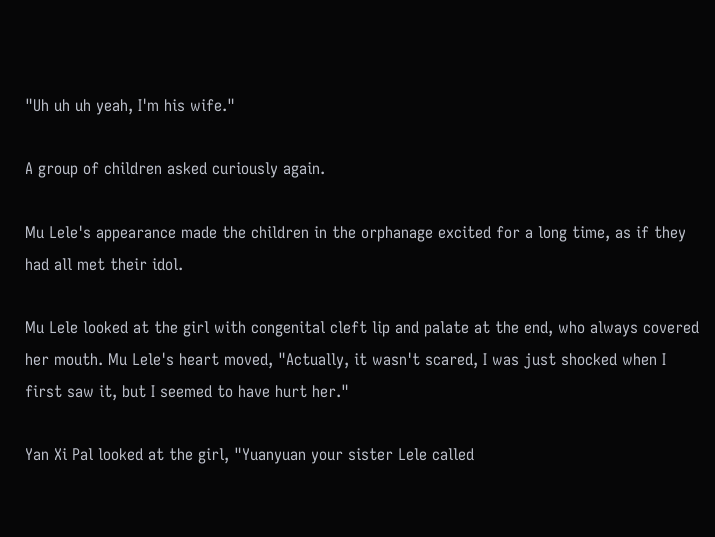"Uh uh uh yeah, I'm his wife."

A group of children asked curiously again.

Mu Lele's appearance made the children in the orphanage excited for a long time, as if they had all met their idol.

Mu Lele looked at the girl with congenital cleft lip and palate at the end, who always covered her mouth. Mu Lele's heart moved, "Actually, it wasn't scared, I was just shocked when I first saw it, but I seemed to have hurt her."

Yan Xi Pal looked at the girl, "Yuanyuan your sister Lele called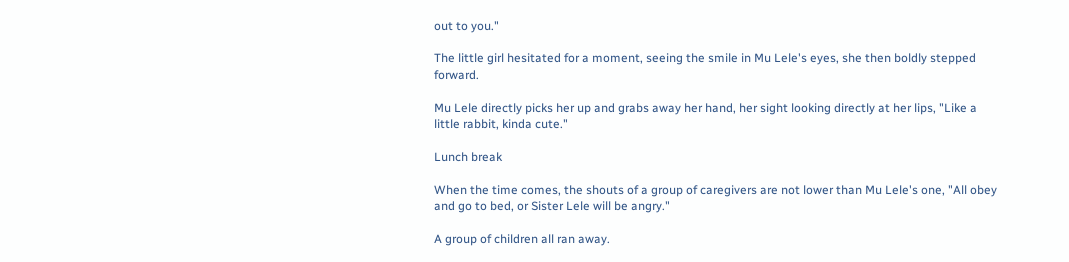out to you."

The little girl hesitated for a moment, seeing the smile in Mu Lele's eyes, she then boldly stepped forward.

Mu Lele directly picks her up and grabs away her hand, her sight looking directly at her lips, "Like a little rabbit, kinda cute."

Lunch break

When the time comes, the shouts of a group of caregivers are not lower than Mu Lele's one, "All obey and go to bed, or Sister Lele will be angry."

A group of children all ran away.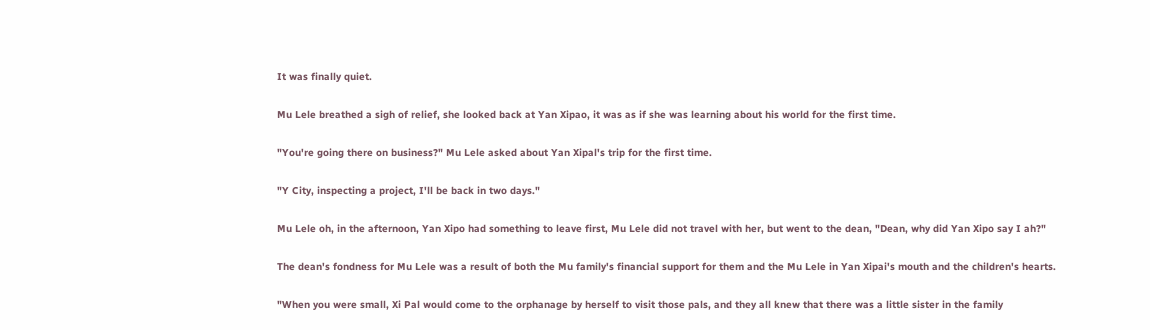It was finally quiet.

Mu Lele breathed a sigh of relief, she looked back at Yan Xipao, it was as if she was learning about his world for the first time.

"You're going there on business?" Mu Lele asked about Yan Xipal's trip for the first time.

"Y City, inspecting a project, I'll be back in two days."

Mu Lele oh, in the afternoon, Yan Xipo had something to leave first, Mu Lele did not travel with her, but went to the dean, "Dean, why did Yan Xipo say I ah?"

The dean's fondness for Mu Lele was a result of both the Mu family's financial support for them and the Mu Lele in Yan Xipai's mouth and the children's hearts.

"When you were small, Xi Pal would come to the orphanage by herself to visit those pals, and they all knew that there was a little sister in the family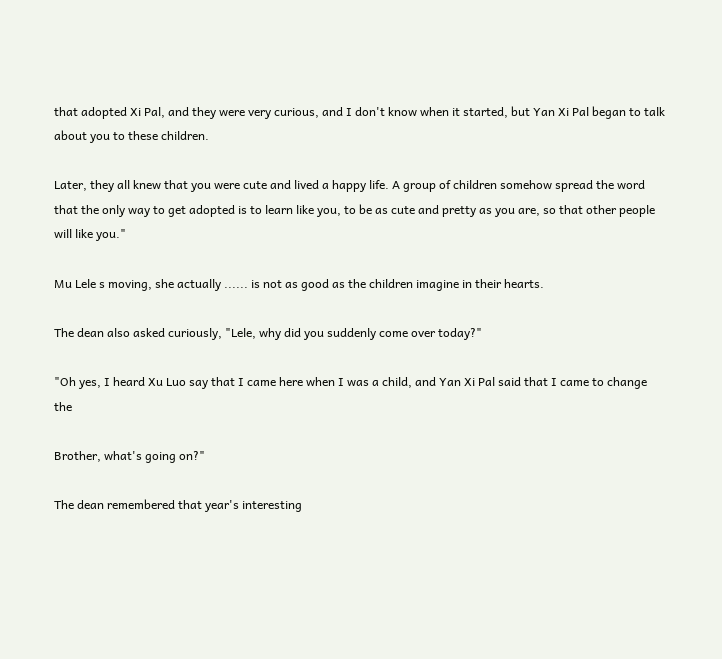that adopted Xi Pal, and they were very curious, and I don't know when it started, but Yan Xi Pal began to talk about you to these children.

Later, they all knew that you were cute and lived a happy life. A group of children somehow spread the word that the only way to get adopted is to learn like you, to be as cute and pretty as you are, so that other people will like you."

Mu Lele s moving, she actually ...... is not as good as the children imagine in their hearts.

The dean also asked curiously, "Lele, why did you suddenly come over today?"

"Oh yes, I heard Xu Luo say that I came here when I was a child, and Yan Xi Pal said that I came to change the

Brother, what's going on?"

The dean remembered that year's interesting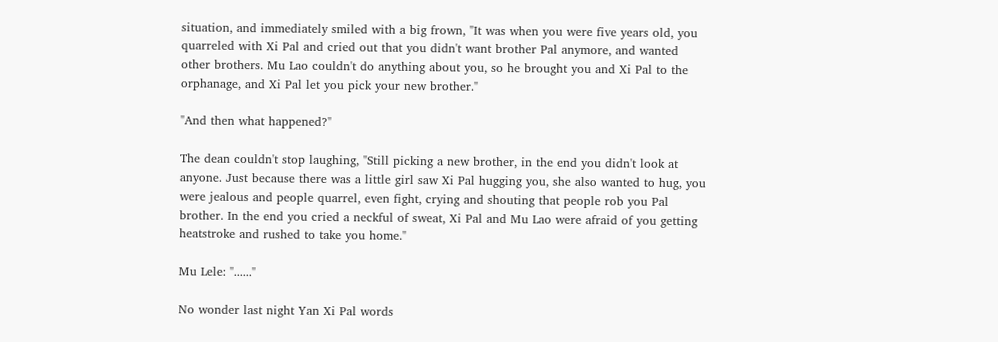situation, and immediately smiled with a big frown, "It was when you were five years old, you quarreled with Xi Pal and cried out that you didn't want brother Pal anymore, and wanted other brothers. Mu Lao couldn't do anything about you, so he brought you and Xi Pal to the orphanage, and Xi Pal let you pick your new brother."

"And then what happened?"

The dean couldn't stop laughing, "Still picking a new brother, in the end you didn't look at anyone. Just because there was a little girl saw Xi Pal hugging you, she also wanted to hug, you were jealous and people quarrel, even fight, crying and shouting that people rob you Pal brother. In the end you cried a neckful of sweat, Xi Pal and Mu Lao were afraid of you getting heatstroke and rushed to take you home."

Mu Lele: "......"

No wonder last night Yan Xi Pal words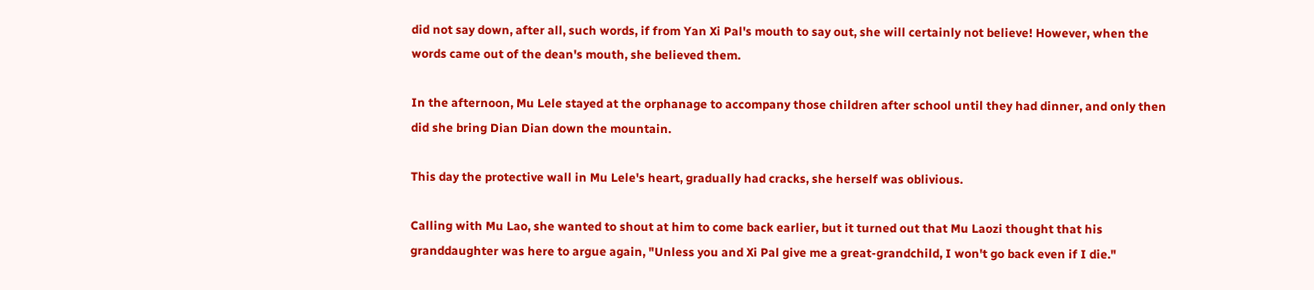did not say down, after all, such words, if from Yan Xi Pal's mouth to say out, she will certainly not believe! However, when the words came out of the dean's mouth, she believed them.

In the afternoon, Mu Lele stayed at the orphanage to accompany those children after school until they had dinner, and only then did she bring Dian Dian down the mountain.

This day the protective wall in Mu Lele's heart, gradually had cracks, she herself was oblivious.

Calling with Mu Lao, she wanted to shout at him to come back earlier, but it turned out that Mu Laozi thought that his granddaughter was here to argue again, "Unless you and Xi Pal give me a great-grandchild, I won't go back even if I die."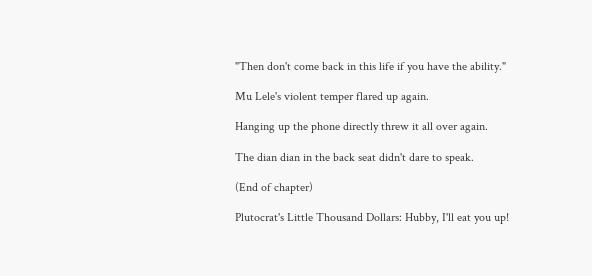"Then don't come back in this life if you have the ability."

Mu Lele's violent temper flared up again.

Hanging up the phone directly threw it all over again.

The dian dian in the back seat didn't dare to speak.

(End of chapter)

Plutocrat's Little Thousand Dollars: Hubby, I'll eat you up!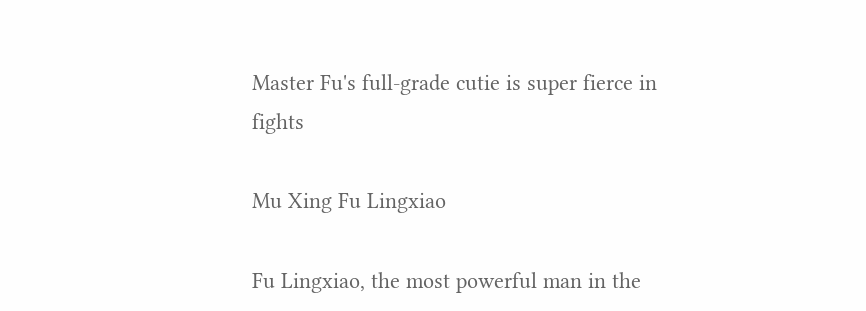Master Fu's full-grade cutie is super fierce in fights

Mu Xing Fu Lingxiao

Fu Lingxiao, the most powerful man in the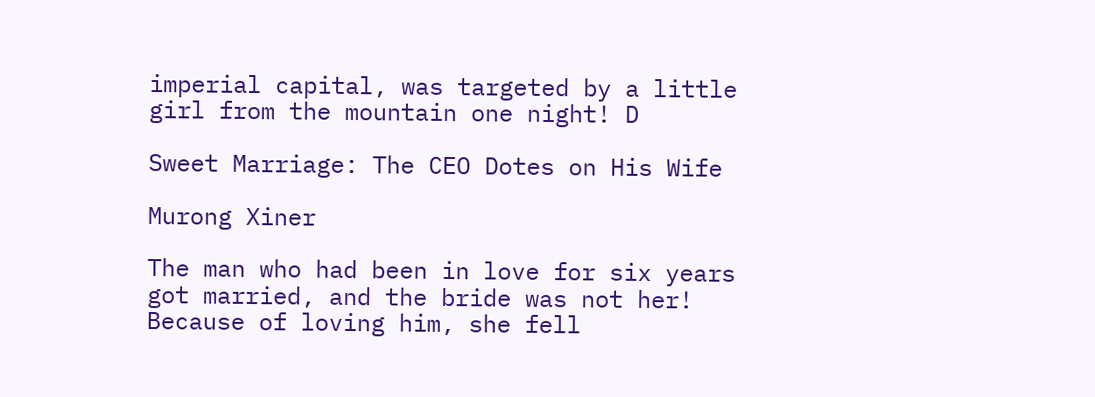imperial capital, was targeted by a little girl from the mountain one night! D

Sweet Marriage: The CEO Dotes on His Wife

Murong Xiner

The man who had been in love for six years got married, and the bride was not her! Because of loving him, she fell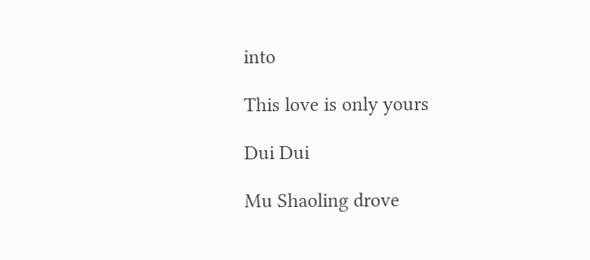into

This love is only yours

Dui Dui

Mu Shaoling drove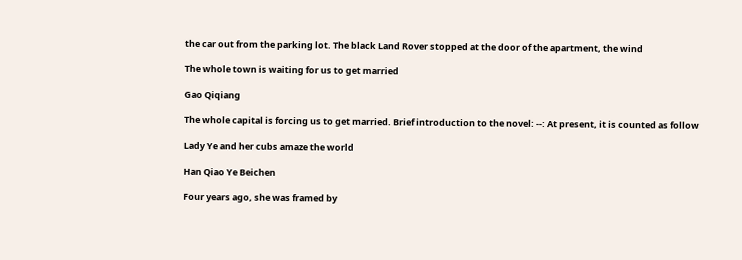the car out from the parking lot. The black Land Rover stopped at the door of the apartment, the wind

The whole town is waiting for us to get married

Gao Qiqiang

The whole capital is forcing us to get married. Brief introduction to the novel: --: At present, it is counted as follow

Lady Ye and her cubs amaze the world

Han Qiao Ye Beichen

Four years ago, she was framed by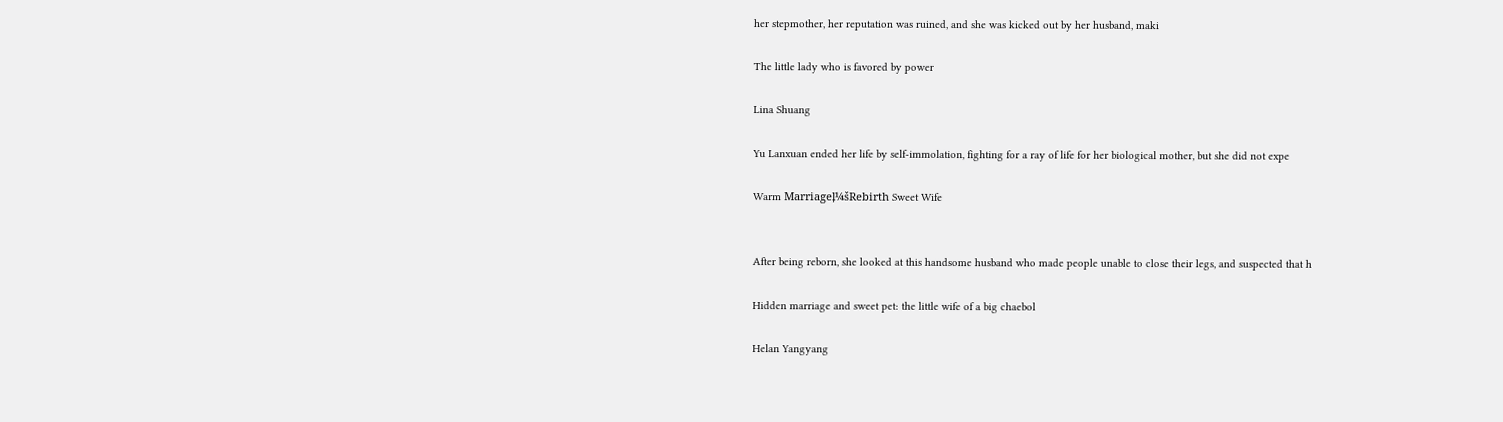her stepmother, her reputation was ruined, and she was kicked out by her husband, maki

The little lady who is favored by power

Lina Shuang

Yu Lanxuan ended her life by self-immolation, fighting for a ray of life for her biological mother, but she did not expe

Warm Marriageļ¼šRebirth Sweet Wife


After being reborn, she looked at this handsome husband who made people unable to close their legs, and suspected that h

Hidden marriage and sweet pet: the little wife of a big chaebol

Helan Yangyang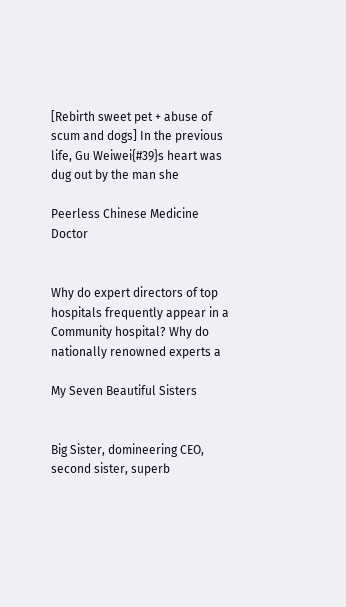[Rebirth sweet pet + abuse of scum and dogs] In the previous life, Gu Weiwei{#39}s heart was dug out by the man she

Peerless Chinese Medicine Doctor


Why do expert directors of top hospitals frequently appear in a Community hospital? Why do nationally renowned experts a

My Seven Beautiful Sisters


Big Sister, domineering CEO, second sister, superb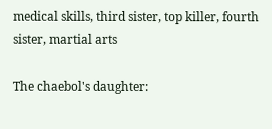medical skills, third sister, top killer, fourth sister, martial arts

The chaebol's daughter: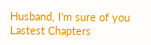Husband, I'm sure of you Lastest Chapters